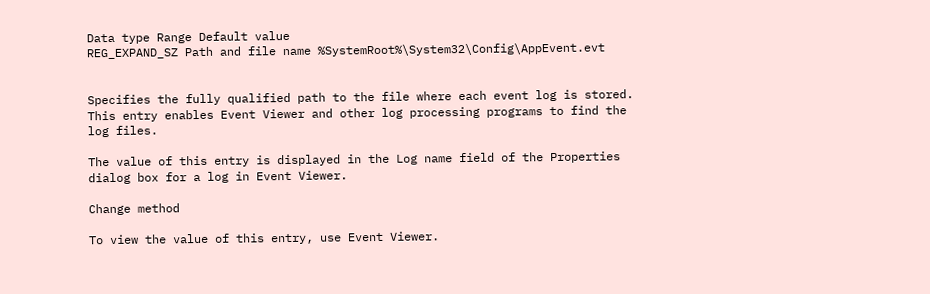Data type Range Default value
REG_EXPAND_SZ Path and file name %SystemRoot%\System32\Config\AppEvent.evt


Specifies the fully qualified path to the file where each event log is stored. This entry enables Event Viewer and other log processing programs to find the log files.

The value of this entry is displayed in the Log name field of the Properties dialog box for a log in Event Viewer.

Change method

To view the value of this entry, use Event Viewer.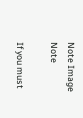Note Image Note

If you must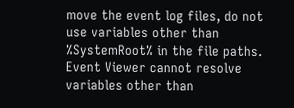move the event log files, do not use variables other than %SystemRoot% in the file paths. Event Viewer cannot resolve variables other than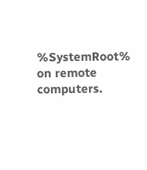%SystemRoot% on remote computers.